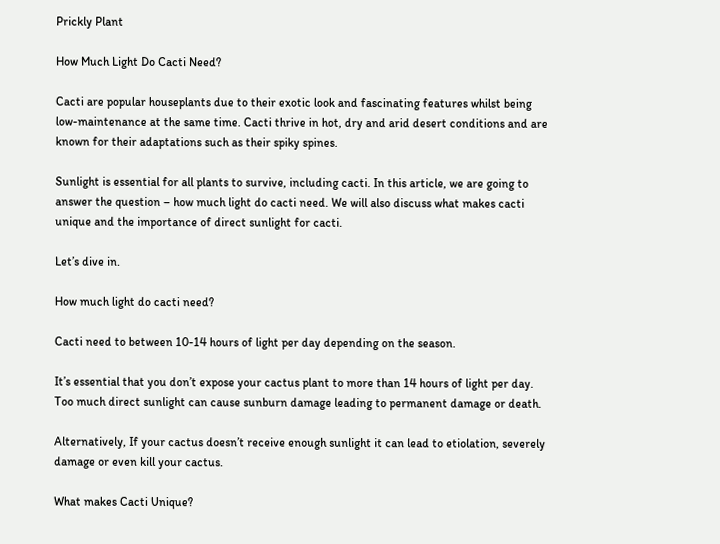Prickly Plant

How Much Light Do Cacti Need?

Cacti are popular houseplants due to their exotic look and fascinating features whilst being low-maintenance at the same time. Cacti thrive in hot, dry and arid desert conditions and are known for their adaptations such as their spiky spines.

Sunlight is essential for all plants to survive, including cacti. In this article, we are going to answer the question – how much light do cacti need. We will also discuss what makes cacti unique and the importance of direct sunlight for cacti.

Let’s dive in.

How much light do cacti need?

Cacti need to between 10-14 hours of light per day depending on the season.

It’s essential that you don’t expose your cactus plant to more than 14 hours of light per day. Too much direct sunlight can cause sunburn damage leading to permanent damage or death.

Alternatively, If your cactus doesn’t receive enough sunlight it can lead to etiolation, severely damage or even kill your cactus.

What makes Cacti Unique?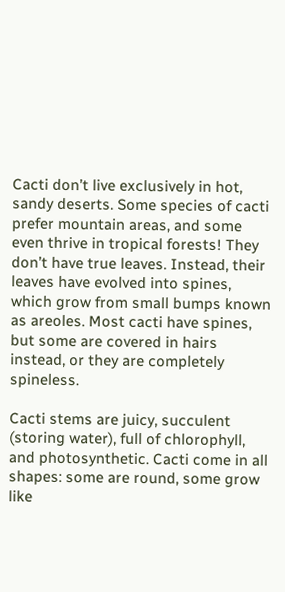Cacti don’t live exclusively in hot, sandy deserts. Some species of cacti prefer mountain areas, and some even thrive in tropical forests! They don’t have true leaves. Instead, their leaves have evolved into spines, which grow from small bumps known as areoles. Most cacti have spines, but some are covered in hairs instead, or they are completely spineless.

Cacti stems are juicy, succulent (storing water), full of chlorophyll, and photosynthetic. Cacti come in all shapes: some are round, some grow like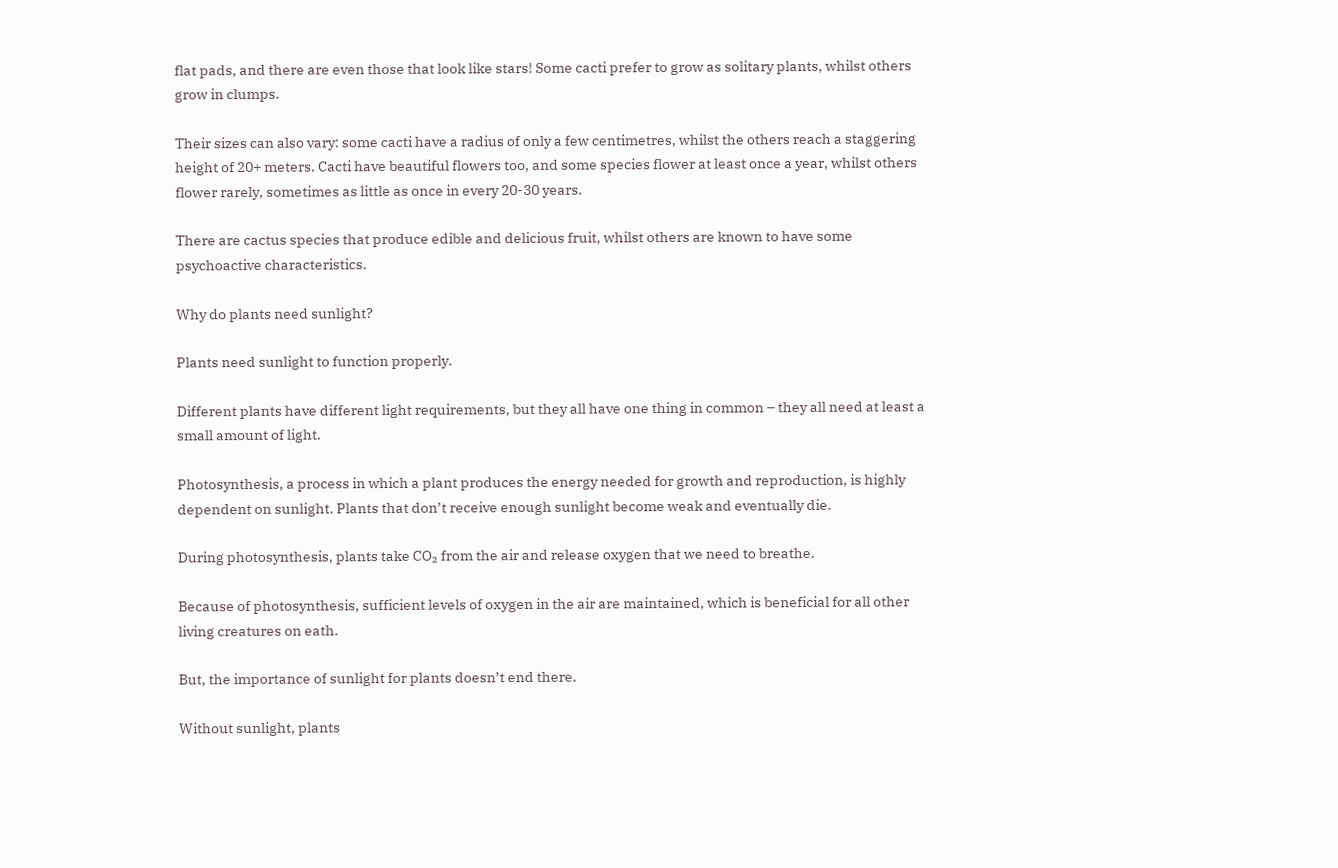flat pads, and there are even those that look like stars! Some cacti prefer to grow as solitary plants, whilst others grow in clumps.

Their sizes can also vary: some cacti have a radius of only a few centimetres, whilst the others reach a staggering height of 20+ meters. Cacti have beautiful flowers too, and some species flower at least once a year, whilst others flower rarely, sometimes as little as once in every 20-30 years.

There are cactus species that produce edible and delicious fruit, whilst others are known to have some psychoactive characteristics.

Why do plants need sunlight?

Plants need sunlight to function properly.

Different plants have different light requirements, but they all have one thing in common – they all need at least a small amount of light.

Photosynthesis, a process in which a plant produces the energy needed for growth and reproduction, is highly dependent on sunlight. Plants that don’t receive enough sunlight become weak and eventually die.

During photosynthesis, plants take CO₂ from the air and release oxygen that we need to breathe.

Because of photosynthesis, sufficient levels of oxygen in the air are maintained, which is beneficial for all other living creatures on eath.

But, the importance of sunlight for plants doesn’t end there.

Without sunlight, plants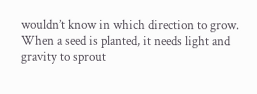wouldn’t know in which direction to grow. When a seed is planted, it needs light and gravity to sprout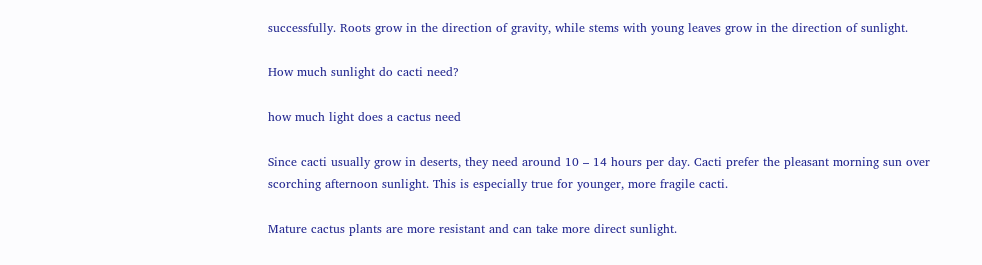successfully. Roots grow in the direction of gravity, while stems with young leaves grow in the direction of sunlight.

How much sunlight do cacti need?

how much light does a cactus need

Since cacti usually grow in deserts, they need around 10 – 14 hours per day. Cacti prefer the pleasant morning sun over scorching afternoon sunlight. This is especially true for younger, more fragile cacti.

Mature cactus plants are more resistant and can take more direct sunlight.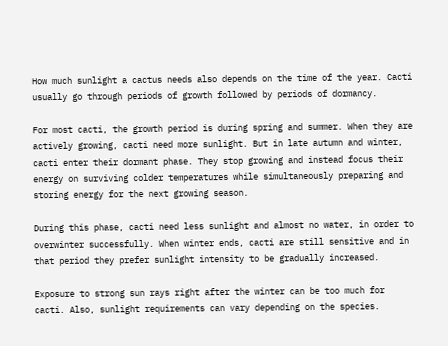How much sunlight a cactus needs also depends on the time of the year. Cacti usually go through periods of growth followed by periods of dormancy.

For most cacti, the growth period is during spring and summer. When they are actively growing, cacti need more sunlight. But in late autumn and winter, cacti enter their dormant phase. They stop growing and instead focus their energy on surviving colder temperatures while simultaneously preparing and storing energy for the next growing season.

During this phase, cacti need less sunlight and almost no water, in order to overwinter successfully. When winter ends, cacti are still sensitive and in that period they prefer sunlight intensity to be gradually increased.

Exposure to strong sun rays right after the winter can be too much for cacti. Also, sunlight requirements can vary depending on the species.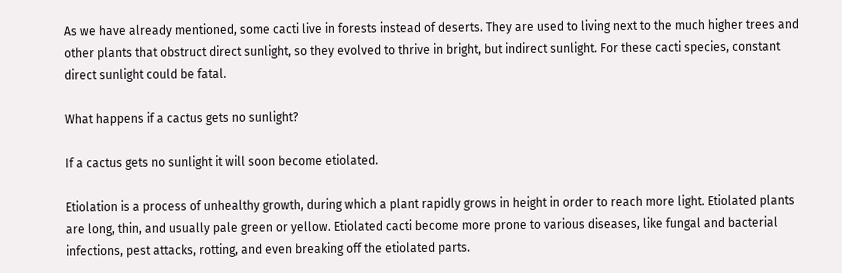As we have already mentioned, some cacti live in forests instead of deserts. They are used to living next to the much higher trees and other plants that obstruct direct sunlight, so they evolved to thrive in bright, but indirect sunlight. For these cacti species, constant direct sunlight could be fatal.

What happens if a cactus gets no sunlight?

If a cactus gets no sunlight it will soon become etiolated.

Etiolation is a process of unhealthy growth, during which a plant rapidly grows in height in order to reach more light. Etiolated plants are long, thin, and usually pale green or yellow. Etiolated cacti become more prone to various diseases, like fungal and bacterial infections, pest attacks, rotting, and even breaking off the etiolated parts.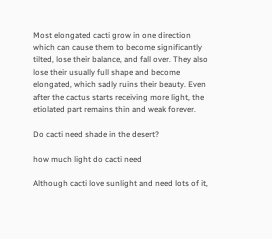Most elongated cacti grow in one direction which can cause them to become significantly tilted, lose their balance, and fall over. They also lose their usually full shape and become elongated, which sadly ruins their beauty. Even after the cactus starts receiving more light, the etiolated part remains thin and weak forever.

Do cacti need shade in the desert?

how much light do cacti need

Although cacti love sunlight and need lots of it,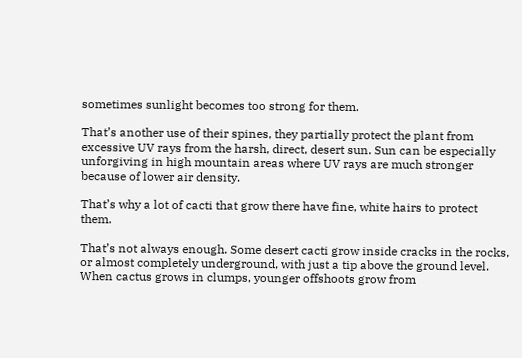sometimes sunlight becomes too strong for them.

That’s another use of their spines, they partially protect the plant from excessive UV rays from the harsh, direct, desert sun. Sun can be especially unforgiving in high mountain areas where UV rays are much stronger because of lower air density.

That’s why a lot of cacti that grow there have fine, white hairs to protect them.

That’s not always enough. Some desert cacti grow inside cracks in the rocks, or almost completely underground, with just a tip above the ground level. When cactus grows in clumps, younger offshoots grow from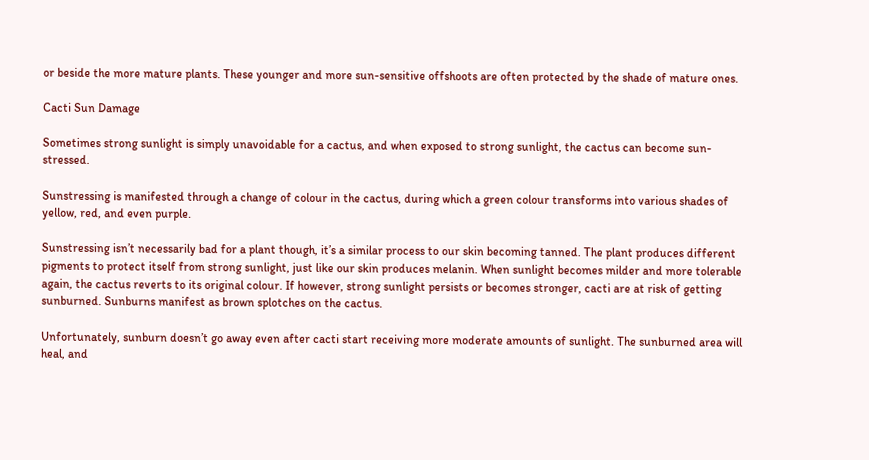or beside the more mature plants. These younger and more sun-sensitive offshoots are often protected by the shade of mature ones.

Cacti Sun Damage

Sometimes strong sunlight is simply unavoidable for a cactus, and when exposed to strong sunlight, the cactus can become sun-stressed.

Sunstressing is manifested through a change of colour in the cactus, during which a green colour transforms into various shades of yellow, red, and even purple.

Sunstressing isn’t necessarily bad for a plant though, it’s a similar process to our skin becoming tanned. The plant produces different pigments to protect itself from strong sunlight, just like our skin produces melanin. When sunlight becomes milder and more tolerable again, the cactus reverts to its original colour. If however, strong sunlight persists or becomes stronger, cacti are at risk of getting sunburned. Sunburns manifest as brown splotches on the cactus.

Unfortunately, sunburn doesn’t go away even after cacti start receiving more moderate amounts of sunlight. The sunburned area will heal, and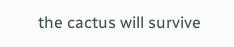the cactus will survive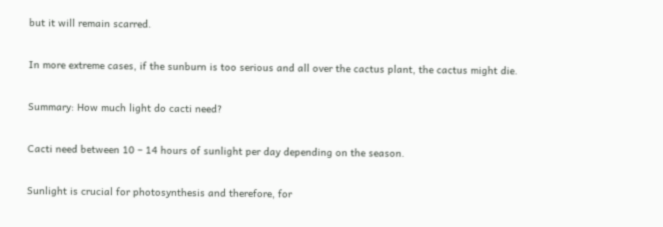but it will remain scarred.

In more extreme cases, if the sunburn is too serious and all over the cactus plant, the cactus might die.

Summary: How much light do cacti need?

Cacti need between 10 – 14 hours of sunlight per day depending on the season.

Sunlight is crucial for photosynthesis and therefore, for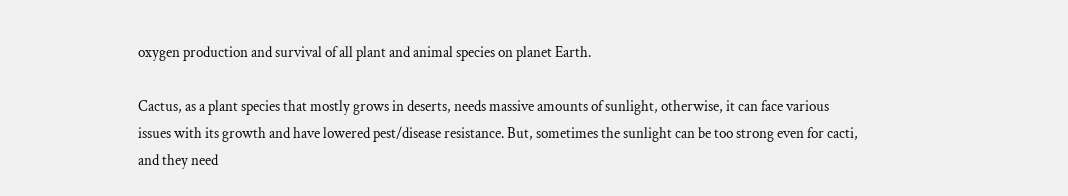oxygen production and survival of all plant and animal species on planet Earth.

Cactus, as a plant species that mostly grows in deserts, needs massive amounts of sunlight, otherwise, it can face various issues with its growth and have lowered pest/disease resistance. But, sometimes the sunlight can be too strong even for cacti, and they need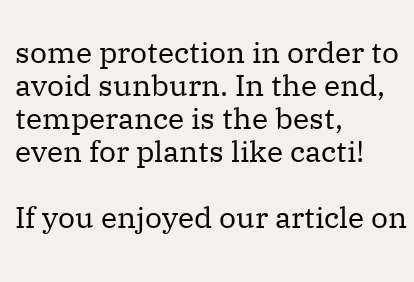some protection in order to avoid sunburn. In the end, temperance is the best, even for plants like cacti!

If you enjoyed our article on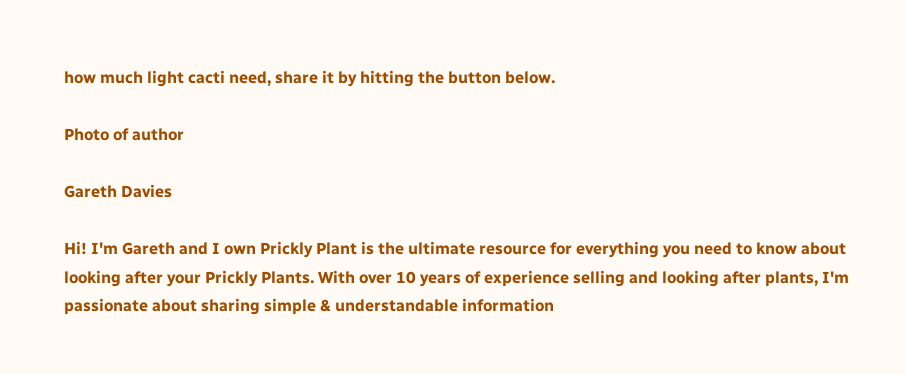how much light cacti need, share it by hitting the button below.

Photo of author

Gareth Davies

Hi! I'm Gareth and I own Prickly Plant is the ultimate resource for everything you need to know about looking after your Prickly Plants. With over 10 years of experience selling and looking after plants, I'm passionate about sharing simple & understandable information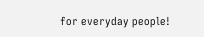for everyday people!